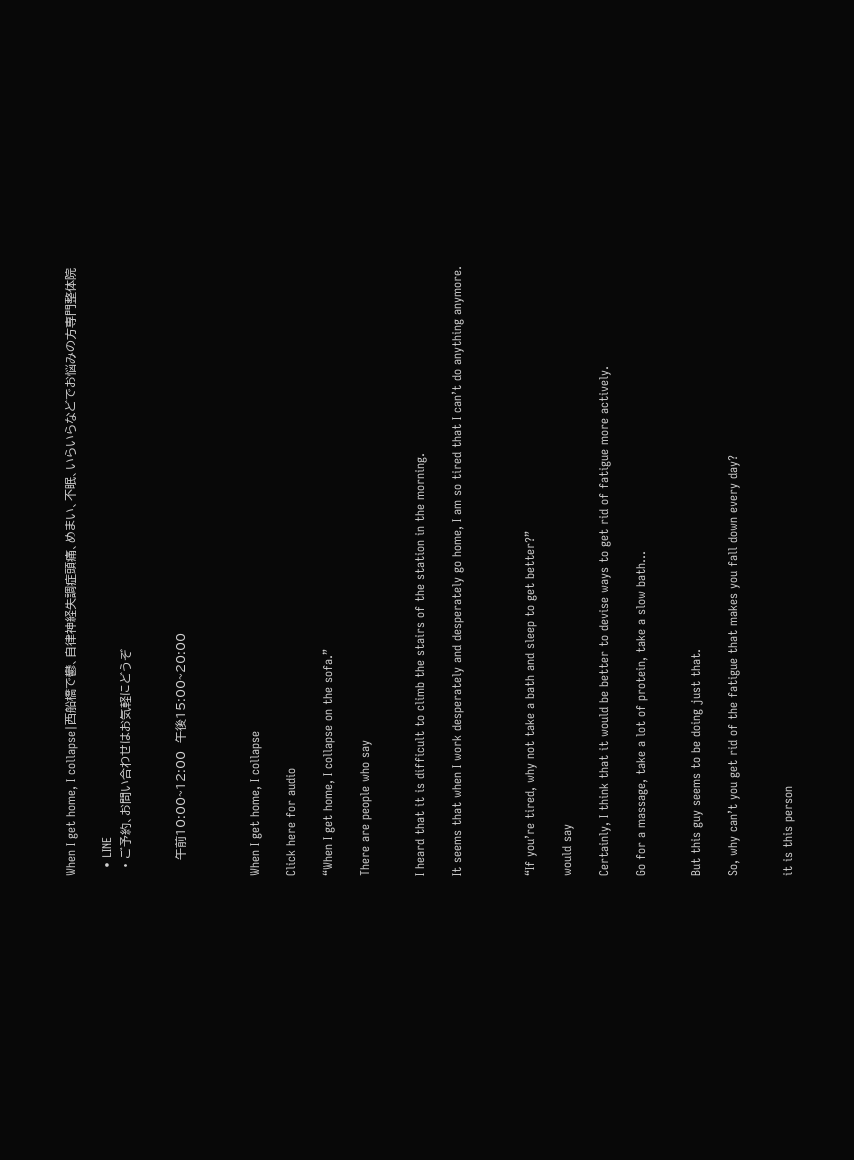When I get home, I collapse|西船橋で鬱、自律神経失調症頭痛、めまい、不眠、いらいらなどでお悩みの方専門整体院

  • LINE
  • ご予約、お問い合わせはお気軽にどうぞ


    午前10:00~12:00  午後15:00~20:00



When I get home, I collapse

Click here for audio

“When I get home, I collapse on the sofa.”

There are people who say


I heard that it is difficult to climb the stairs of the station in the morning.

It seems that when I work desperately and desperately go home, I am so tired that I can’t do anything anymore.



“If you’re tired, why not take a bath and sleep to get better?”

would say

Certainly, I think that it would be better to devise ways to get rid of fatigue more actively.

Go for a massage, take a lot of protein, take a slow bath…


But this guy seems to be doing just that.

So, why can’t you get rid of the fatigue that makes you fall down every day?


it is this person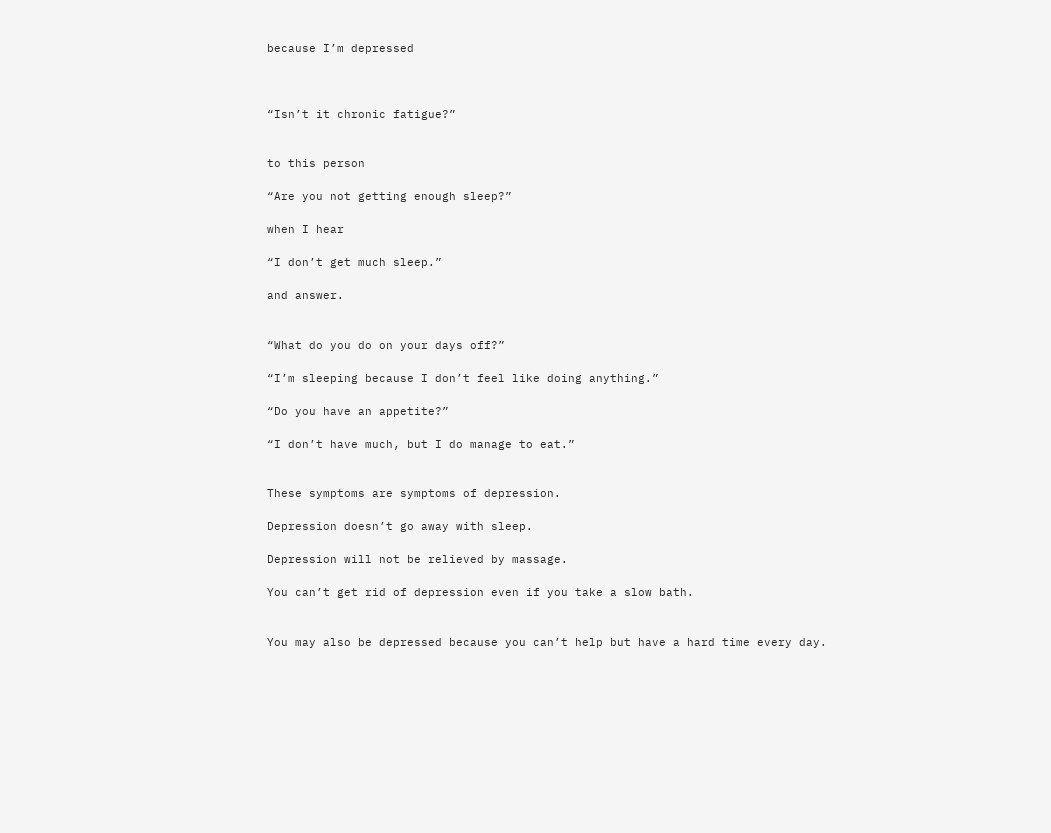because I’m depressed



“Isn’t it chronic fatigue?”


to this person

“Are you not getting enough sleep?”

when I hear

“I don’t get much sleep.”

and answer.


“What do you do on your days off?”

“I’m sleeping because I don’t feel like doing anything.”

“Do you have an appetite?”

“I don’t have much, but I do manage to eat.”


These symptoms are symptoms of depression.

Depression doesn’t go away with sleep.

Depression will not be relieved by massage.

You can’t get rid of depression even if you take a slow bath.


You may also be depressed because you can’t help but have a hard time every day.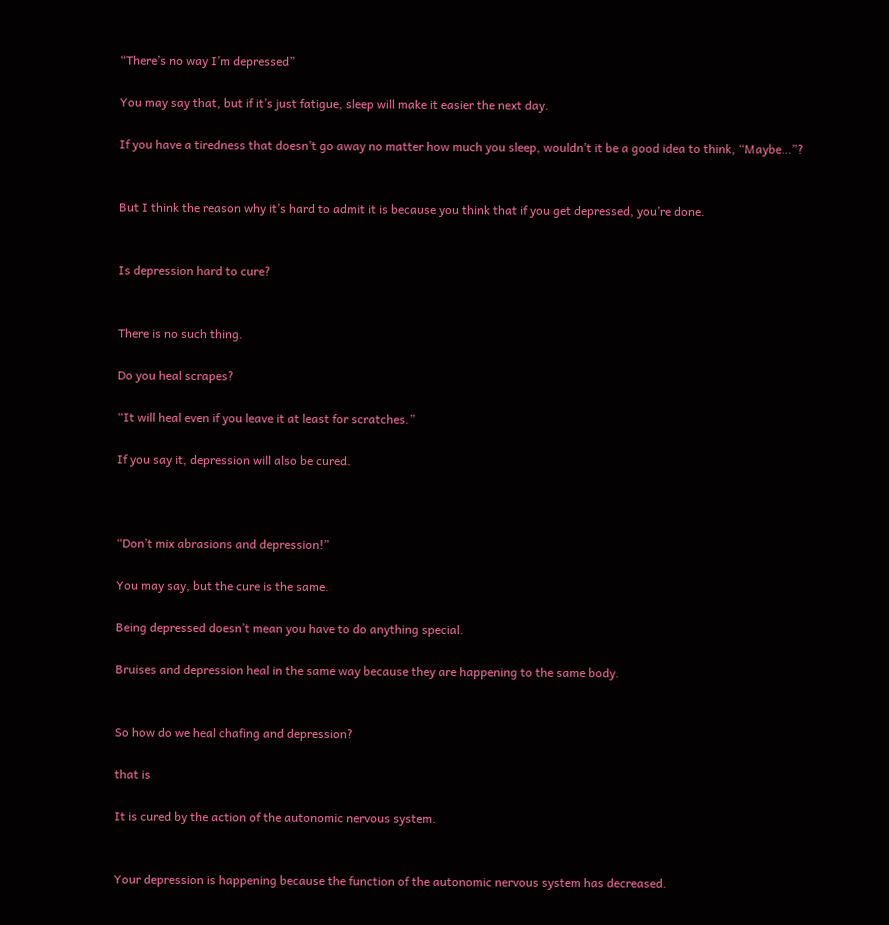“There’s no way I’m depressed”

You may say that, but if it’s just fatigue, sleep will make it easier the next day.

If you have a tiredness that doesn’t go away no matter how much you sleep, wouldn’t it be a good idea to think, “Maybe…”?


But I think the reason why it’s hard to admit it is because you think that if you get depressed, you’re done.


Is depression hard to cure?


There is no such thing.

Do you heal scrapes?

“It will heal even if you leave it at least for scratches.”

If you say it, depression will also be cured.



“Don’t mix abrasions and depression!”

You may say, but the cure is the same.

Being depressed doesn’t mean you have to do anything special.

Bruises and depression heal in the same way because they are happening to the same body.


So how do we heal chafing and depression?

that is

It is cured by the action of the autonomic nervous system.


Your depression is happening because the function of the autonomic nervous system has decreased.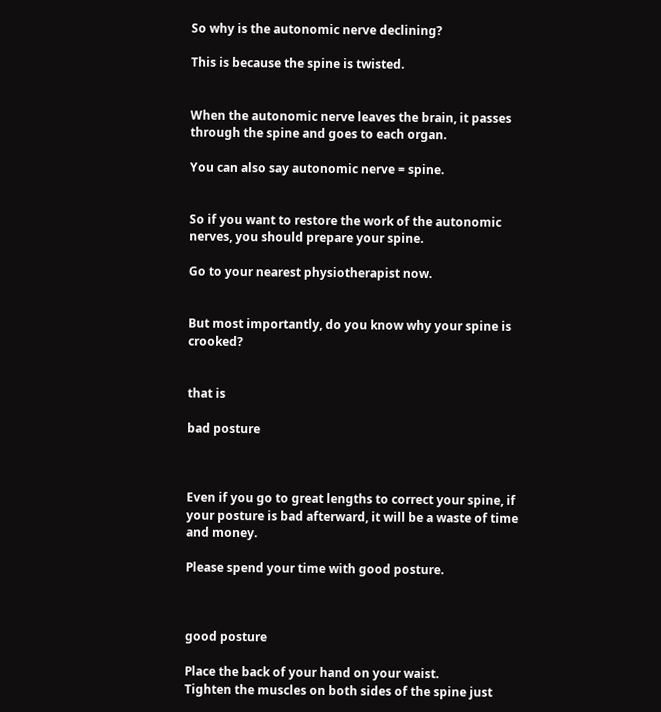So why is the autonomic nerve declining?

This is because the spine is twisted.


When the autonomic nerve leaves the brain, it passes through the spine and goes to each organ.

You can also say autonomic nerve = spine.


So if you want to restore the work of the autonomic nerves, you should prepare your spine.

Go to your nearest physiotherapist now.


But most importantly, do you know why your spine is crooked?


that is

bad posture



Even if you go to great lengths to correct your spine, if your posture is bad afterward, it will be a waste of time and money.

Please spend your time with good posture.



good posture

Place the back of your hand on your waist.
Tighten the muscles on both sides of the spine just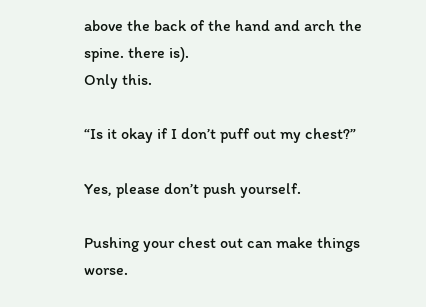above the back of the hand and arch the spine. there is).
Only this.

“Is it okay if I don’t puff out my chest?”

Yes, please don’t push yourself.

Pushing your chest out can make things worse.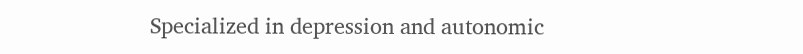Specialized in depression and autonomic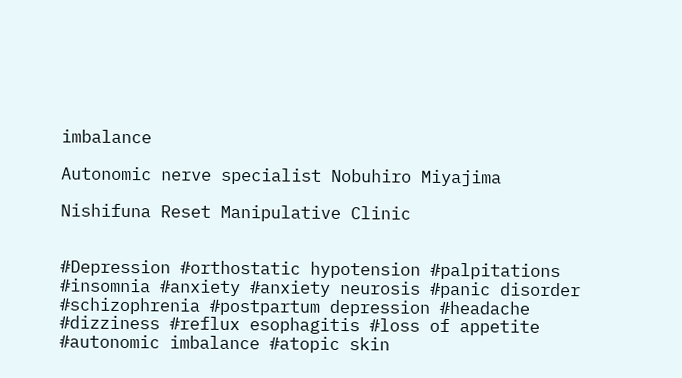imbalance

Autonomic nerve specialist Nobuhiro Miyajima

Nishifuna Reset Manipulative Clinic


#Depression #orthostatic hypotension #palpitations #insomnia #anxiety #anxiety neurosis #panic disorder #schizophrenia #postpartum depression #headache #dizziness #reflux esophagitis #loss of appetite #autonomic imbalance #atopic skin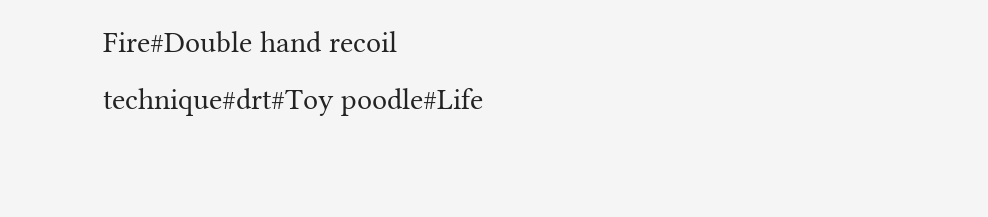Fire#Double hand recoil technique#drt#Toy poodle#Life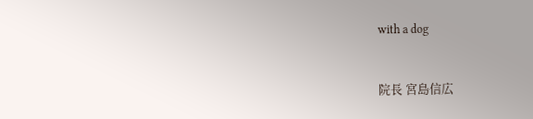with a dog


院長 宮島信広